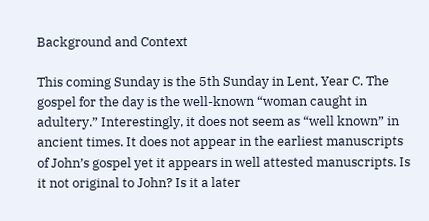Background and Context

This coming Sunday is the 5th Sunday in Lent, Year C. The gospel for the day is the well-known “woman caught in adultery.” Interestingly, it does not seem as “well known” in ancient times. It does not appear in the earliest manuscripts of John’s gospel yet it appears in well attested manuscripts. Is it not original to John? Is it a later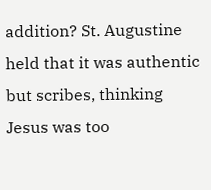addition? St. Augustine held that it was authentic but scribes, thinking Jesus was too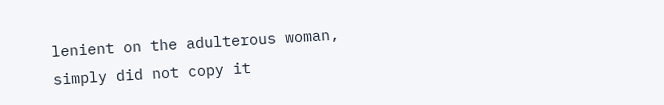lenient on the adulterous woman, simply did not copy it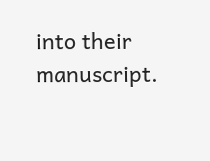into their manuscript.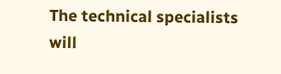The technical specialists will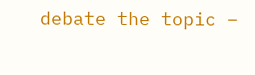debate the topic –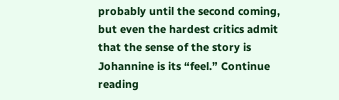probably until the second coming, but even the hardest critics admit that the sense of the story is Johannine is its “feel.” Continue reading